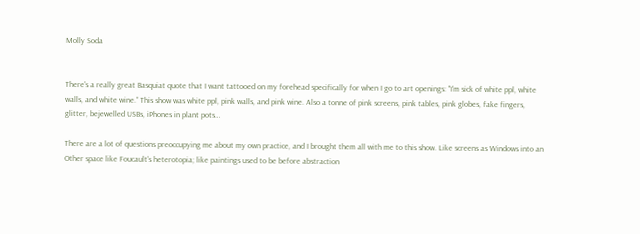Molly Soda


There's a really great Basquiat quote that I want tattooed on my forehead specifically for when I go to art openings: "I'm sick of white ppl, white walls, and white wine.” This show was white ppl, pink walls, and pink wine. Also a tonne of pink screens, pink tables, pink globes, fake fingers, glitter, bejewelled USBs, iPhones in plant pots…

There are a lot of questions preoccupying me about my own practice, and I brought them all with me to this show. Like screens as Windows into an Other space like Foucault's heterotopia; like paintings used to be before abstraction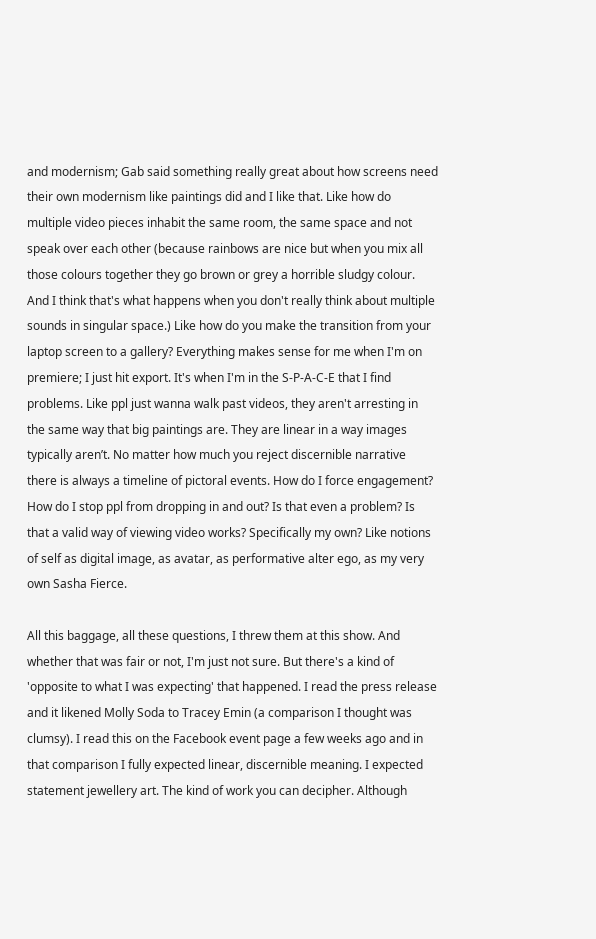and modernism; Gab said something really great about how screens need their own modernism like paintings did and I like that. Like how do multiple video pieces inhabit the same room, the same space and not speak over each other (because rainbows are nice but when you mix all those colours together they go brown or grey a horrible sludgy colour. And I think that's what happens when you don't really think about multiple sounds in singular space.) Like how do you make the transition from your laptop screen to a gallery? Everything makes sense for me when I'm on premiere; I just hit export. It's when I'm in the S-P-A-C-E that I find problems. Like ppl just wanna walk past videos, they aren't arresting in the same way that big paintings are. They are linear in a way images typically aren’t. No matter how much you reject discernible narrative there is always a timeline of pictoral events. How do I force engagement? How do I stop ppl from dropping in and out? Is that even a problem? Is that a valid way of viewing video works? Specifically my own? Like notions of self as digital image, as avatar, as performative alter ego, as my very own Sasha Fierce.

All this baggage, all these questions, I threw them at this show. And whether that was fair or not, I'm just not sure. But there's a kind of 'opposite to what I was expecting' that happened. I read the press release and it likened Molly Soda to Tracey Emin (a comparison I thought was clumsy). I read this on the Facebook event page a few weeks ago and in that comparison I fully expected linear, discernible meaning. I expected statement jewellery art. The kind of work you can decipher. Although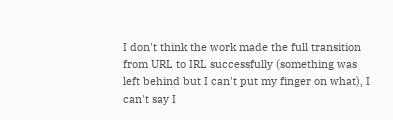I don't think the work made the full transition from URL to IRL successfully (something was left behind but I can't put my finger on what), I can't say I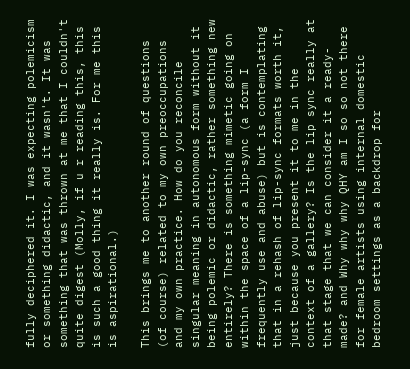fully deciphered it. I was expecting polemicism or something didactic, and it wasn't. It was something that was thrown at me that I couldn't quite digest (Molly, if u r reading this, this is such a good thing it really is. For me this is aspirational.)

This brings me to another round of questions (of course) related to my own preoccupations and my own practice. How do you reconcile singular meaning in autonomous form without it being polemic or didactic, rather something new entirely? There is something mimetic going on within the space of a lip-sync (a form I frequently use and abuse) but is contemplating that in a rehash of lip-sync formats worth it, just because you present it to me in the context of a gallery? Is the lip sync really at that stage that we can consider it a ready-made? and Why why why QHY am I so so not there for female artists using internal domestic bedroom settings as a backdrop for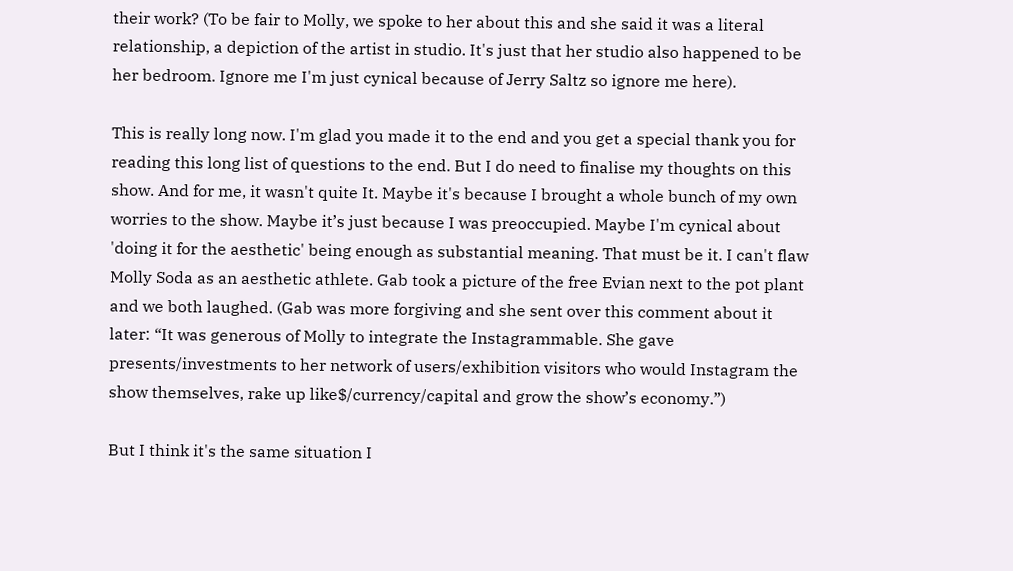their work? (To be fair to Molly, we spoke to her about this and she said it was a literal relationship, a depiction of the artist in studio. It's just that her studio also happened to be her bedroom. Ignore me I'm just cynical because of Jerry Saltz so ignore me here).

This is really long now. I'm glad you made it to the end and you get a special thank you for reading this long list of questions to the end. But I do need to finalise my thoughts on this show. And for me, it wasn't quite It. Maybe it's because I brought a whole bunch of my own worries to the show. Maybe it’s just because I was preoccupied. Maybe I'm cynical about 'doing it for the aesthetic' being enough as substantial meaning. That must be it. I can't flaw Molly Soda as an aesthetic athlete. Gab took a picture of the free Evian next to the pot plant and we both laughed. (Gab was more forgiving and she sent over this comment about it later: “It was generous of Molly to integrate the Instagrammable. She gave presents/investments to her network of users/exhibition visitors who would Instagram the show themselves, rake up like$/currency/capital and grow the show’s economy.”)

But I think it's the same situation I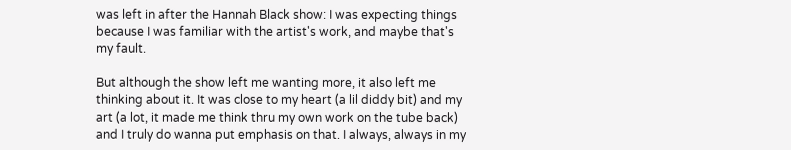was left in after the Hannah Black show: I was expecting things because I was familiar with the artist's work, and maybe that's my fault.

But although the show left me wanting more, it also left me thinking about it. It was close to my heart (a lil diddy bit) and my art (a lot, it made me think thru my own work on the tube back) and I truly do wanna put emphasis on that. I always, always in my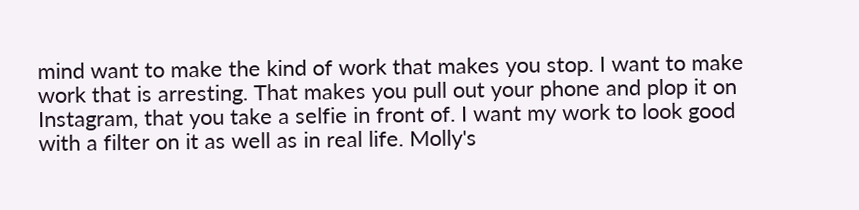mind want to make the kind of work that makes you stop. I want to make work that is arresting. That makes you pull out your phone and plop it on Instagram, that you take a selfie in front of. I want my work to look good with a filter on it as well as in real life. Molly's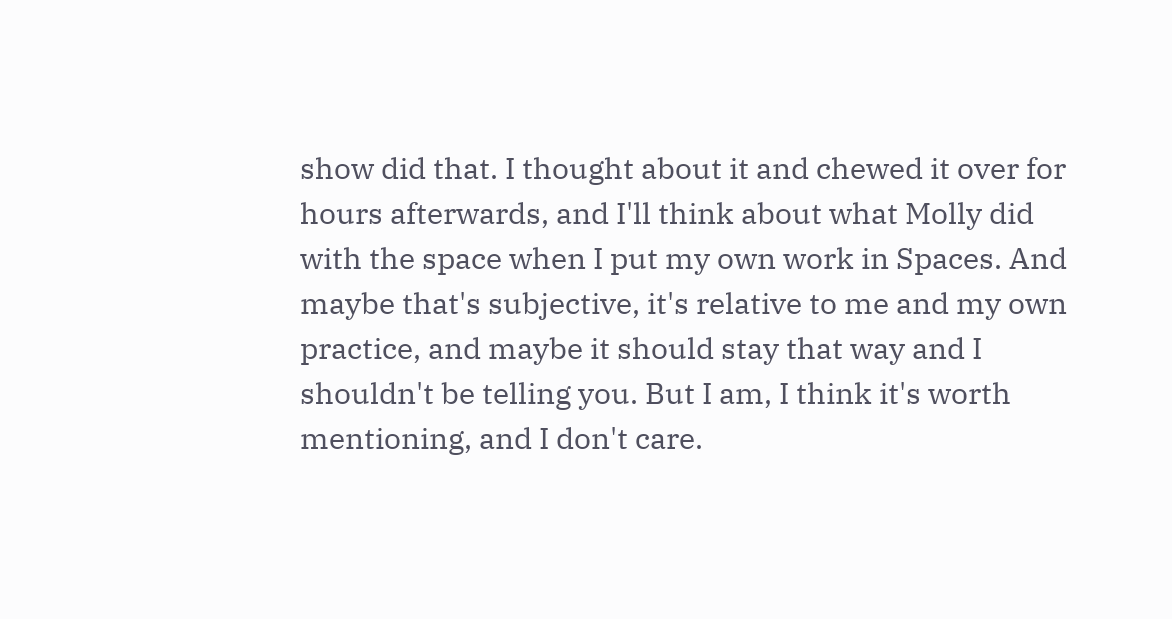show did that. I thought about it and chewed it over for hours afterwards, and I'll think about what Molly did with the space when I put my own work in Spaces. And maybe that's subjective, it's relative to me and my own practice, and maybe it should stay that way and I shouldn't be telling you. But I am, I think it's worth mentioning, and I don't care.